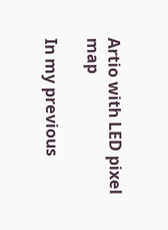Artio with LED pixel map

In my previous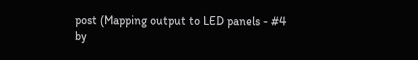post (Mapping output to LED panels - #4 by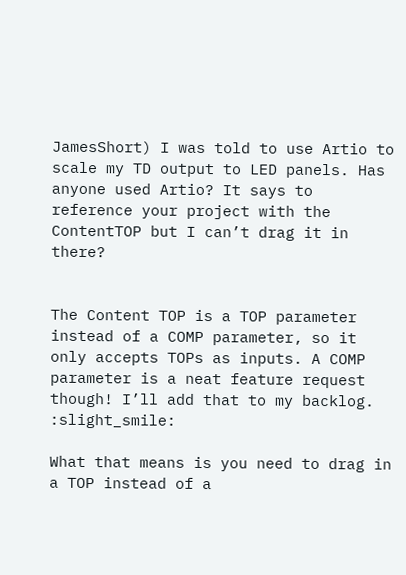JamesShort) I was told to use Artio to scale my TD output to LED panels. Has anyone used Artio? It says to reference your project with the ContentTOP but I can’t drag it in there?


The Content TOP is a TOP parameter instead of a COMP parameter, so it only accepts TOPs as inputs. A COMP parameter is a neat feature request though! I’ll add that to my backlog. :slight_smile:

What that means is you need to drag in a TOP instead of a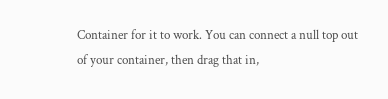Container for it to work. You can connect a null top out of your container, then drag that in,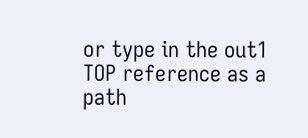or type in the out1 TOP reference as a path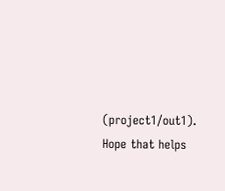(project1/out1). Hope that helps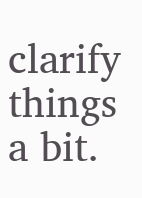clarify things a bit.